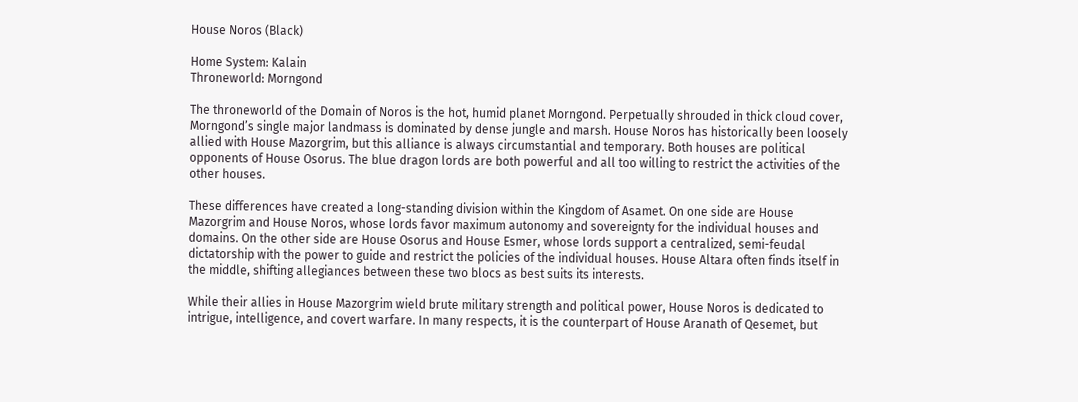House Noros (Black)

Home System: Kalain
Throneworld: Morngond

The throneworld of the Domain of Noros is the hot, humid planet Morngond. Perpetually shrouded in thick cloud cover, Morngond’s single major landmass is dominated by dense jungle and marsh. House Noros has historically been loosely allied with House Mazorgrim, but this alliance is always circumstantial and temporary. Both houses are political opponents of House Osorus. The blue dragon lords are both powerful and all too willing to restrict the activities of the other houses.

These differences have created a long-standing division within the Kingdom of Asamet. On one side are House Mazorgrim and House Noros, whose lords favor maximum autonomy and sovereignty for the individual houses and domains. On the other side are House Osorus and House Esmer, whose lords support a centralized, semi-feudal dictatorship with the power to guide and restrict the policies of the individual houses. House Altara often finds itself in the middle, shifting allegiances between these two blocs as best suits its interests.

While their allies in House Mazorgrim wield brute military strength and political power, House Noros is dedicated to intrigue, intelligence, and covert warfare. In many respects, it is the counterpart of House Aranath of Qesemet, but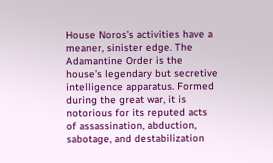House Noros’s activities have a meaner, sinister edge. The Adamantine Order is the house’s legendary but secretive intelligence apparatus. Formed during the great war, it is notorious for its reputed acts of assassination, abduction, sabotage, and destabilization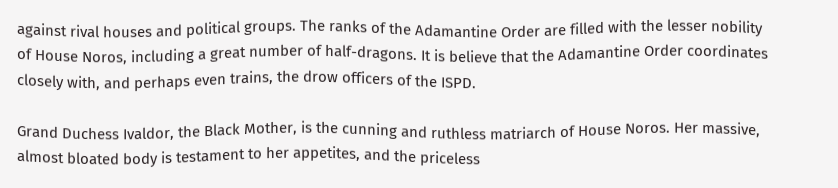against rival houses and political groups. The ranks of the Adamantine Order are filled with the lesser nobility of House Noros, including a great number of half-dragons. It is believe that the Adamantine Order coordinates closely with, and perhaps even trains, the drow officers of the ISPD.

Grand Duchess Ivaldor, the Black Mother, is the cunning and ruthless matriarch of House Noros. Her massive, almost bloated body is testament to her appetites, and the priceless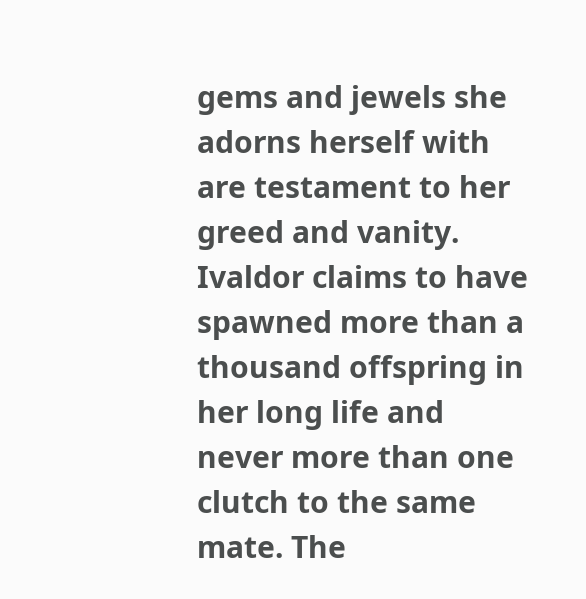gems and jewels she adorns herself with are testament to her greed and vanity. Ivaldor claims to have spawned more than a thousand offspring in her long life and never more than one clutch to the same mate. The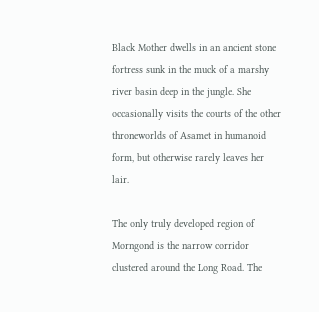Black Mother dwells in an ancient stone fortress sunk in the muck of a marshy river basin deep in the jungle. She occasionally visits the courts of the other throneworlds of Asamet in humanoid form, but otherwise rarely leaves her lair.

The only truly developed region of Morngond is the narrow corridor clustered around the Long Road. The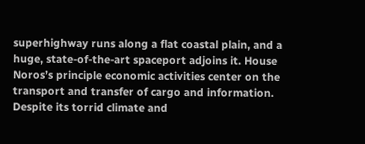superhighway runs along a flat coastal plain, and a huge, state-of-the-art spaceport adjoins it. House Noros’s principle economic activities center on the transport and transfer of cargo and information. Despite its torrid climate and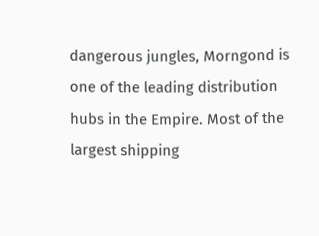dangerous jungles, Morngond is one of the leading distribution hubs in the Empire. Most of the largest shipping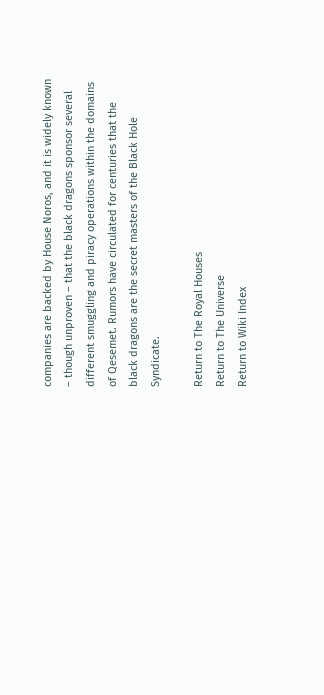companies are backed by House Noros, and it is widely known – though unproven – that the black dragons sponsor several different smuggling and piracy operations within the domains of Qesemet. Rumors have circulated for centuries that the black dragons are the secret masters of the Black Hole Syndicate.

Return to The Royal Houses
Return to The Universe
Return to Wiki Index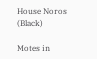House Noros (Black)

Motes in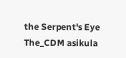the Serpent's Eye The_CDM asikula